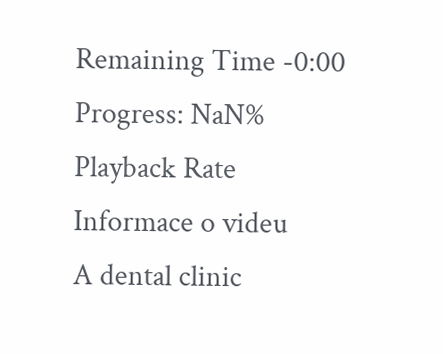Remaining Time -0:00
Progress: NaN%
Playback Rate
Informace o videu
A dental clinic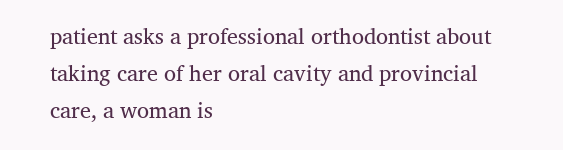patient asks a professional orthodontist about taking care of her oral cavity and provincial care, a woman is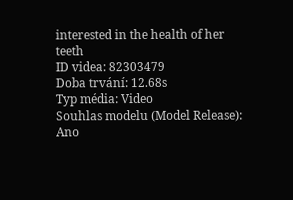interested in the health of her teeth
ID videa: 82303479
Doba trvání: 12.68s
Typ média: Video
Souhlas modelu (Model Release): Ano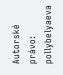Autorské právo: pollybelyaeva